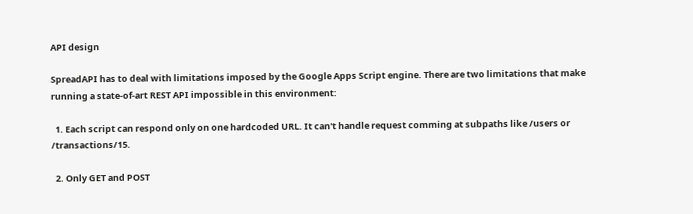API design

SpreadAPI has to deal with limitations imposed by the Google Apps Script engine. There are two limitations that make running a state-of-art REST API impossible in this environment:

  1. Each script can respond only on one hardcoded URL. It can't handle request comming at subpaths like /users or /transactions/15.

  2. Only GET and POST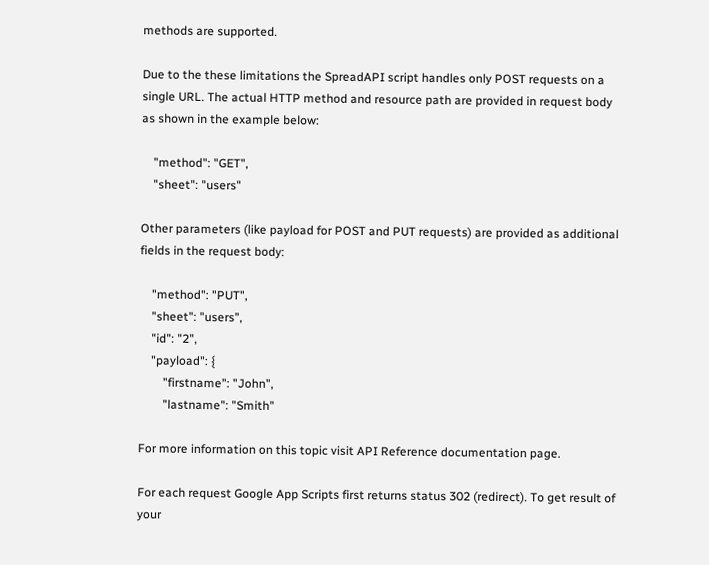methods are supported.

Due to the these limitations the SpreadAPI script handles only POST requests on a single URL. The actual HTTP method and resource path are provided in request body as shown in the example below:

    "method": "GET",
    "sheet": "users"

Other parameters (like payload for POST and PUT requests) are provided as additional fields in the request body:

    "method": "PUT",
    "sheet": "users",
    "id": "2",
    "payload": {
        "firstname": "John",
        "lastname": "Smith"

For more information on this topic visit API Reference documentation page.

For each request Google App Scripts first returns status 302 (redirect). To get result of your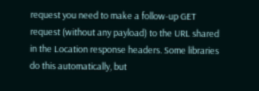request you need to make a follow-up GET request (without any payload) to the URL shared in the Location response headers. Some libraries do this automatically, but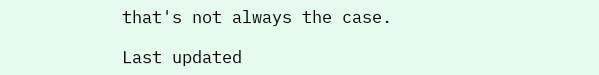that's not always the case.

Last updated